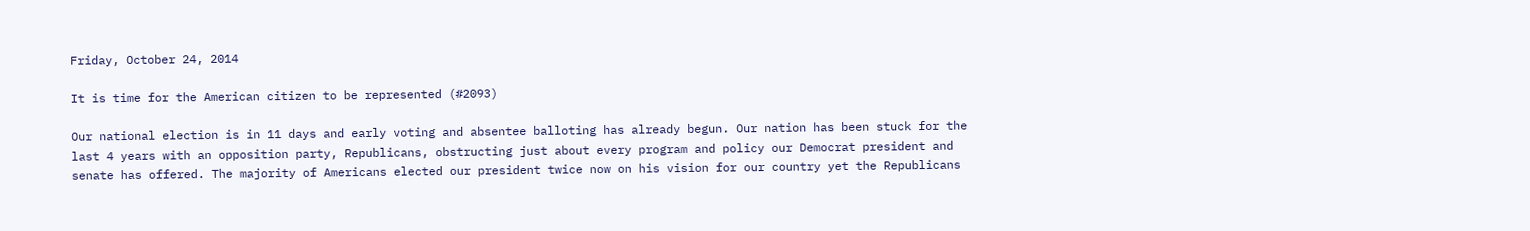Friday, October 24, 2014

It is time for the American citizen to be represented (#2093)

Our national election is in 11 days and early voting and absentee balloting has already begun. Our nation has been stuck for the last 4 years with an opposition party, Republicans, obstructing just about every program and policy our Democrat president and senate has offered. The majority of Americans elected our president twice now on his vision for our country yet the Republicans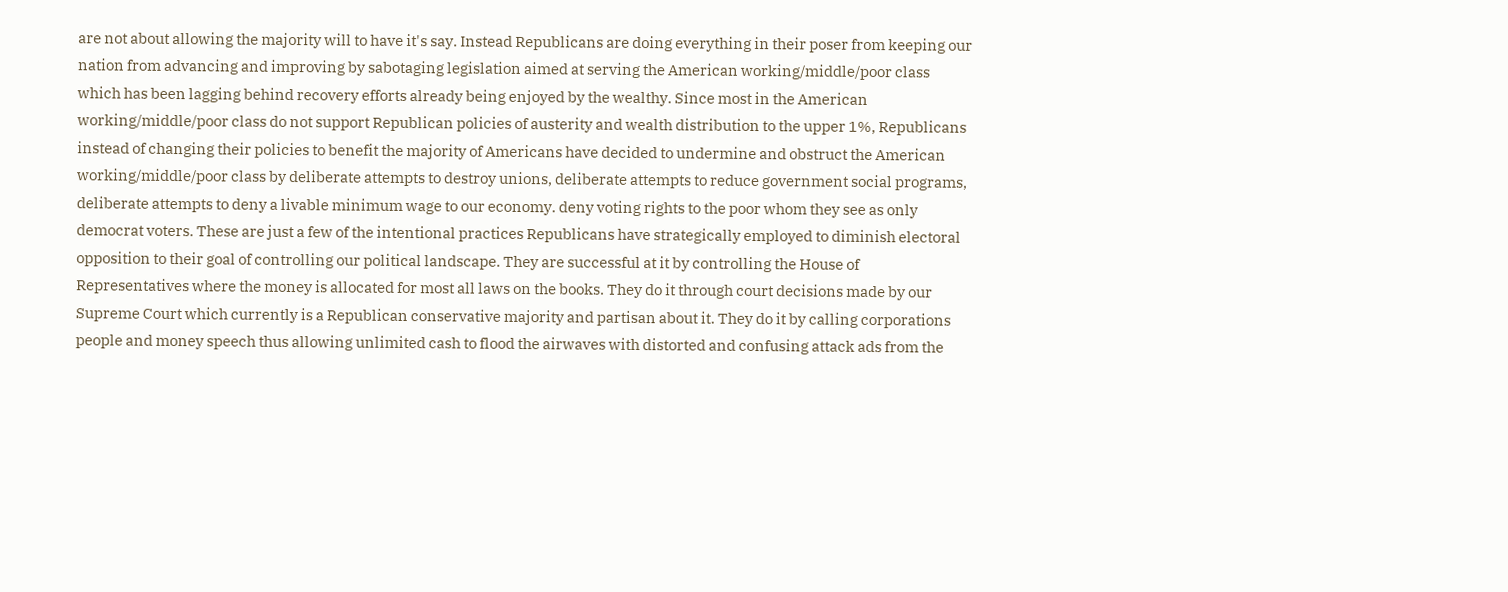are not about allowing the majority will to have it's say. Instead Republicans are doing everything in their poser from keeping our nation from advancing and improving by sabotaging legislation aimed at serving the American working/middle/poor class which has been lagging behind recovery efforts already being enjoyed by the wealthy. Since most in the American working/middle/poor class do not support Republican policies of austerity and wealth distribution to the upper 1%, Republicans instead of changing their policies to benefit the majority of Americans have decided to undermine and obstruct the American working/middle/poor class by deliberate attempts to destroy unions, deliberate attempts to reduce government social programs, deliberate attempts to deny a livable minimum wage to our economy. deny voting rights to the poor whom they see as only democrat voters. These are just a few of the intentional practices Republicans have strategically employed to diminish electoral opposition to their goal of controlling our political landscape. They are successful at it by controlling the House of Representatives where the money is allocated for most all laws on the books. They do it through court decisions made by our Supreme Court which currently is a Republican conservative majority and partisan about it. They do it by calling corporations people and money speech thus allowing unlimited cash to flood the airwaves with distorted and confusing attack ads from the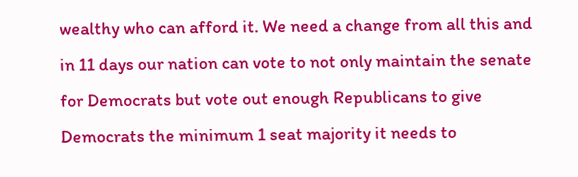wealthy who can afford it. We need a change from all this and in 11 days our nation can vote to not only maintain the senate for Democrats but vote out enough Republicans to give Democrats the minimum 1 seat majority it needs to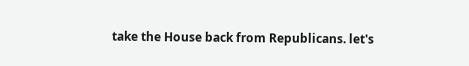take the House back from Republicans. let's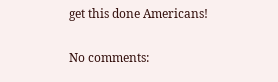get this done Americans!

No comments: